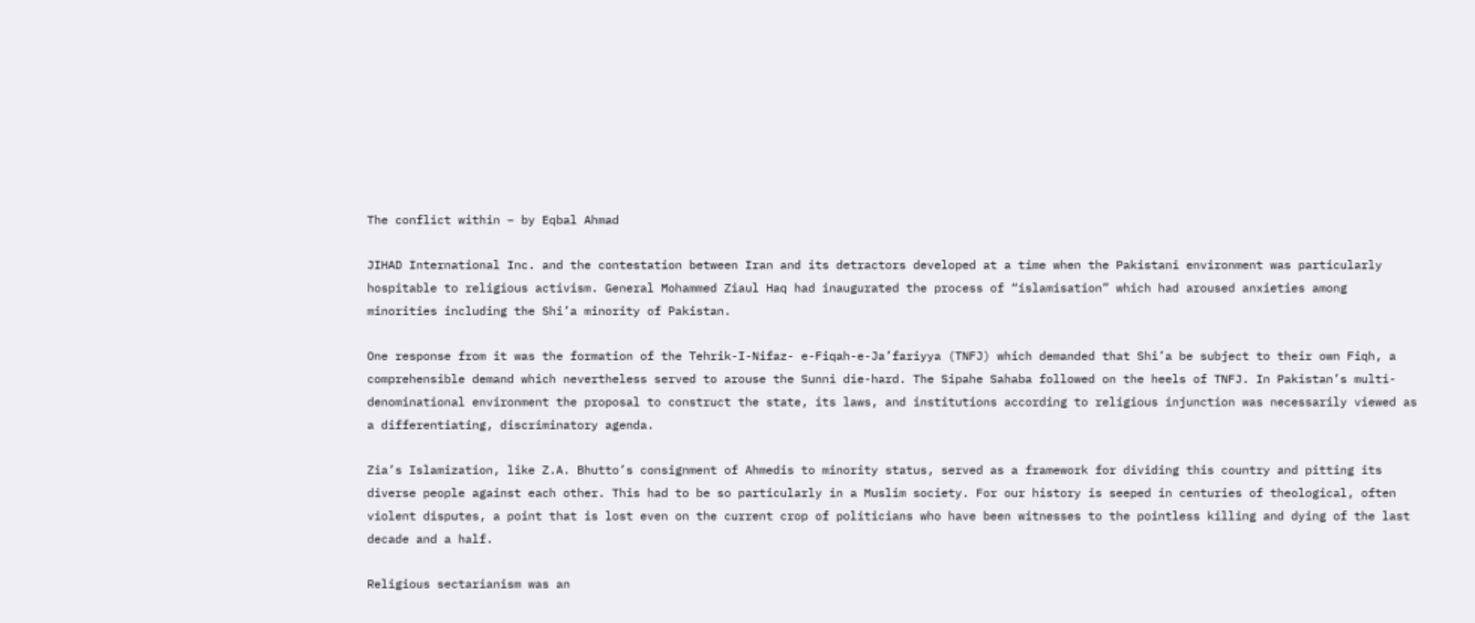The conflict within – by Eqbal Ahmad

JIHAD International Inc. and the contestation between Iran and its detractors developed at a time when the Pakistani environment was particularly hospitable to religious activism. General Mohammed Ziaul Haq had inaugurated the process of “islamisation” which had aroused anxieties among minorities including the Shi’a minority of Pakistan.

One response from it was the formation of the Tehrik-I-Nifaz- e-Fiqah-e-Ja’fariyya (TNFJ) which demanded that Shi’a be subject to their own Fiqh, a comprehensible demand which nevertheless served to arouse the Sunni die-hard. The Sipahe Sahaba followed on the heels of TNFJ. In Pakistan’s multi-denominational environment the proposal to construct the state, its laws, and institutions according to religious injunction was necessarily viewed as a differentiating, discriminatory agenda.

Zia’s Islamization, like Z.A. Bhutto’s consignment of Ahmedis to minority status, served as a framework for dividing this country and pitting its diverse people against each other. This had to be so particularly in a Muslim society. For our history is seeped in centuries of theological, often violent disputes, a point that is lost even on the current crop of politicians who have been witnesses to the pointless killing and dying of the last decade and a half.

Religious sectarianism was an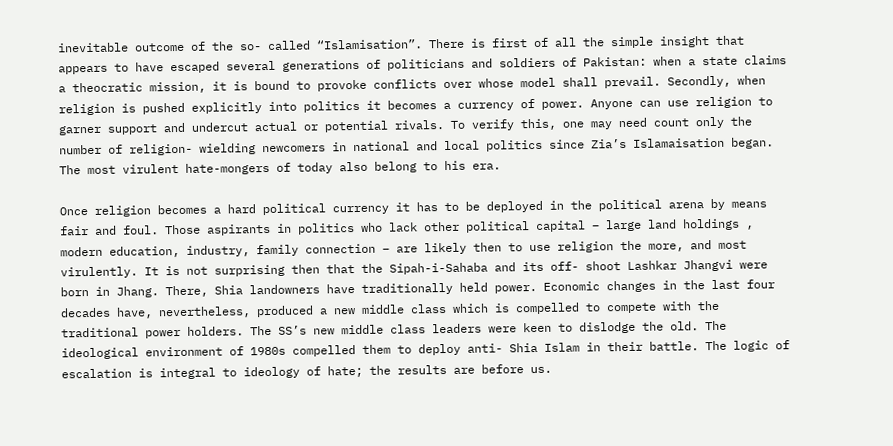inevitable outcome of the so- called “Islamisation”. There is first of all the simple insight that appears to have escaped several generations of politicians and soldiers of Pakistan: when a state claims a theocratic mission, it is bound to provoke conflicts over whose model shall prevail. Secondly, when religion is pushed explicitly into politics it becomes a currency of power. Anyone can use religion to garner support and undercut actual or potential rivals. To verify this, one may need count only the number of religion- wielding newcomers in national and local politics since Zia’s Islamaisation began. The most virulent hate-mongers of today also belong to his era.

Once religion becomes a hard political currency it has to be deployed in the political arena by means fair and foul. Those aspirants in politics who lack other political capital – large land holdings , modern education, industry, family connection – are likely then to use religion the more, and most virulently. It is not surprising then that the Sipah-i-Sahaba and its off- shoot Lashkar Jhangvi were born in Jhang. There, Shia landowners have traditionally held power. Economic changes in the last four decades have, nevertheless, produced a new middle class which is compelled to compete with the traditional power holders. The SS’s new middle class leaders were keen to dislodge the old. The ideological environment of 1980s compelled them to deploy anti- Shia Islam in their battle. The logic of escalation is integral to ideology of hate; the results are before us.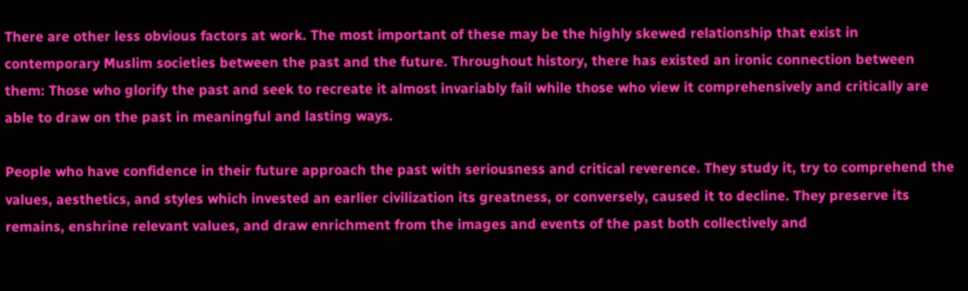There are other less obvious factors at work. The most important of these may be the highly skewed relationship that exist in contemporary Muslim societies between the past and the future. Throughout history, there has existed an ironic connection between them: Those who glorify the past and seek to recreate it almost invariably fail while those who view it comprehensively and critically are able to draw on the past in meaningful and lasting ways.

People who have confidence in their future approach the past with seriousness and critical reverence. They study it, try to comprehend the values, aesthetics, and styles which invested an earlier civilization its greatness, or conversely, caused it to decline. They preserve its remains, enshrine relevant values, and draw enrichment from the images and events of the past both collectively and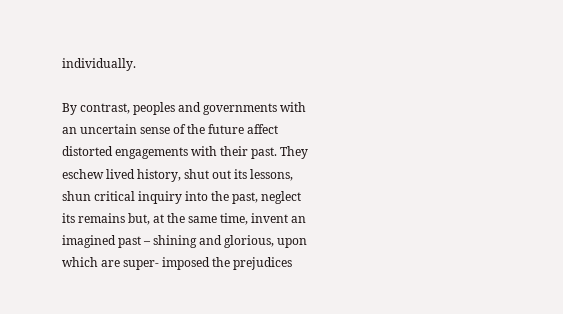individually.

By contrast, peoples and governments with an uncertain sense of the future affect distorted engagements with their past. They eschew lived history, shut out its lessons, shun critical inquiry into the past, neglect its remains but, at the same time, invent an imagined past – shining and glorious, upon which are super- imposed the prejudices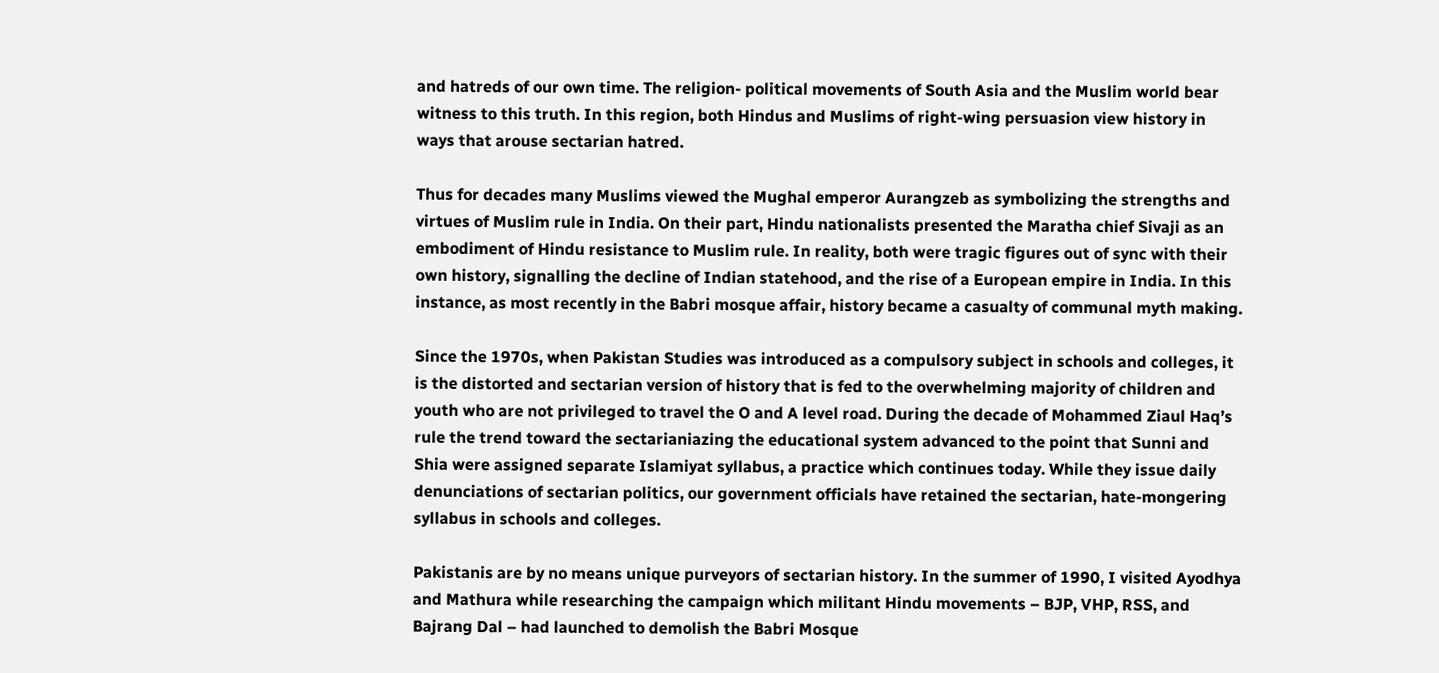and hatreds of our own time. The religion- political movements of South Asia and the Muslim world bear witness to this truth. In this region, both Hindus and Muslims of right-wing persuasion view history in ways that arouse sectarian hatred.

Thus for decades many Muslims viewed the Mughal emperor Aurangzeb as symbolizing the strengths and virtues of Muslim rule in India. On their part, Hindu nationalists presented the Maratha chief Sivaji as an embodiment of Hindu resistance to Muslim rule. In reality, both were tragic figures out of sync with their own history, signalling the decline of Indian statehood, and the rise of a European empire in India. In this instance, as most recently in the Babri mosque affair, history became a casualty of communal myth making.

Since the 1970s, when Pakistan Studies was introduced as a compulsory subject in schools and colleges, it is the distorted and sectarian version of history that is fed to the overwhelming majority of children and youth who are not privileged to travel the O and A level road. During the decade of Mohammed Ziaul Haq’s rule the trend toward the sectarianiazing the educational system advanced to the point that Sunni and Shia were assigned separate Islamiyat syllabus, a practice which continues today. While they issue daily denunciations of sectarian politics, our government officials have retained the sectarian, hate-mongering syllabus in schools and colleges.

Pakistanis are by no means unique purveyors of sectarian history. In the summer of 1990, I visited Ayodhya and Mathura while researching the campaign which militant Hindu movements – BJP, VHP, RSS, and Bajrang Dal – had launched to demolish the Babri Mosque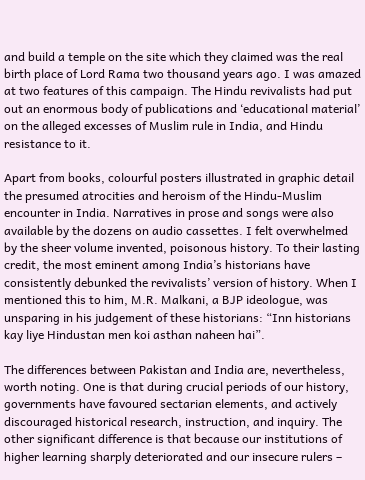and build a temple on the site which they claimed was the real birth place of Lord Rama two thousand years ago. I was amazed at two features of this campaign. The Hindu revivalists had put out an enormous body of publications and ‘educational material’ on the alleged excesses of Muslim rule in India, and Hindu resistance to it.

Apart from books, colourful posters illustrated in graphic detail the presumed atrocities and heroism of the Hindu-Muslim encounter in India. Narratives in prose and songs were also available by the dozens on audio cassettes. I felt overwhelmed by the sheer volume invented, poisonous history. To their lasting credit, the most eminent among India’s historians have consistently debunked the revivalists’ version of history. When I mentioned this to him, M.R. Malkani, a BJP ideologue, was unsparing in his judgement of these historians: “Inn historians kay liye Hindustan men koi asthan naheen hai”.

The differences between Pakistan and India are, nevertheless, worth noting. One is that during crucial periods of our history, governments have favoured sectarian elements, and actively discouraged historical research, instruction, and inquiry. The other significant difference is that because our institutions of higher learning sharply deteriorated and our insecure rulers –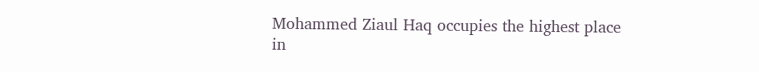Mohammed Ziaul Haq occupies the highest place in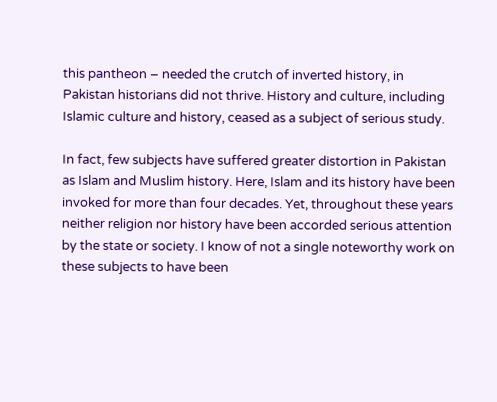this pantheon – needed the crutch of inverted history, in Pakistan historians did not thrive. History and culture, including Islamic culture and history, ceased as a subject of serious study.

In fact, few subjects have suffered greater distortion in Pakistan as Islam and Muslim history. Here, Islam and its history have been invoked for more than four decades. Yet, throughout these years neither religion nor history have been accorded serious attention by the state or society. I know of not a single noteworthy work on these subjects to have been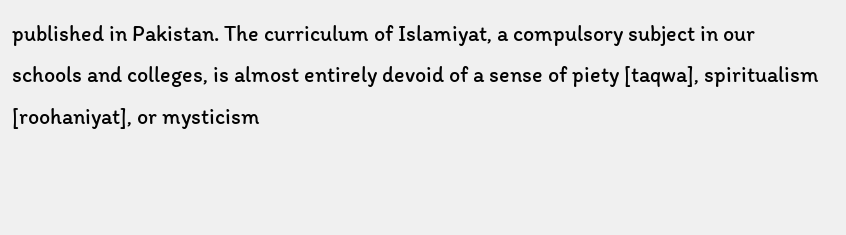published in Pakistan. The curriculum of Islamiyat, a compulsory subject in our schools and colleges, is almost entirely devoid of a sense of piety [taqwa], spiritualism [roohaniyat], or mysticism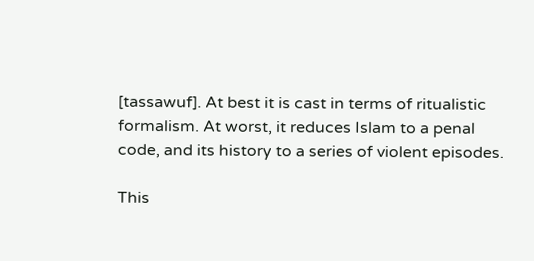[tassawuf]. At best it is cast in terms of ritualistic formalism. At worst, it reduces Islam to a penal code, and its history to a series of violent episodes.

This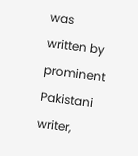was written by prominent Pakistani writer,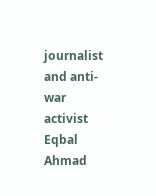journalist and anti-war activist  Eqbal Ahmad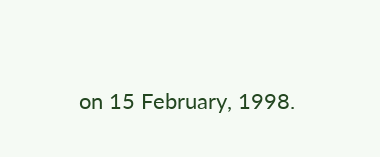on 15 February, 1998.